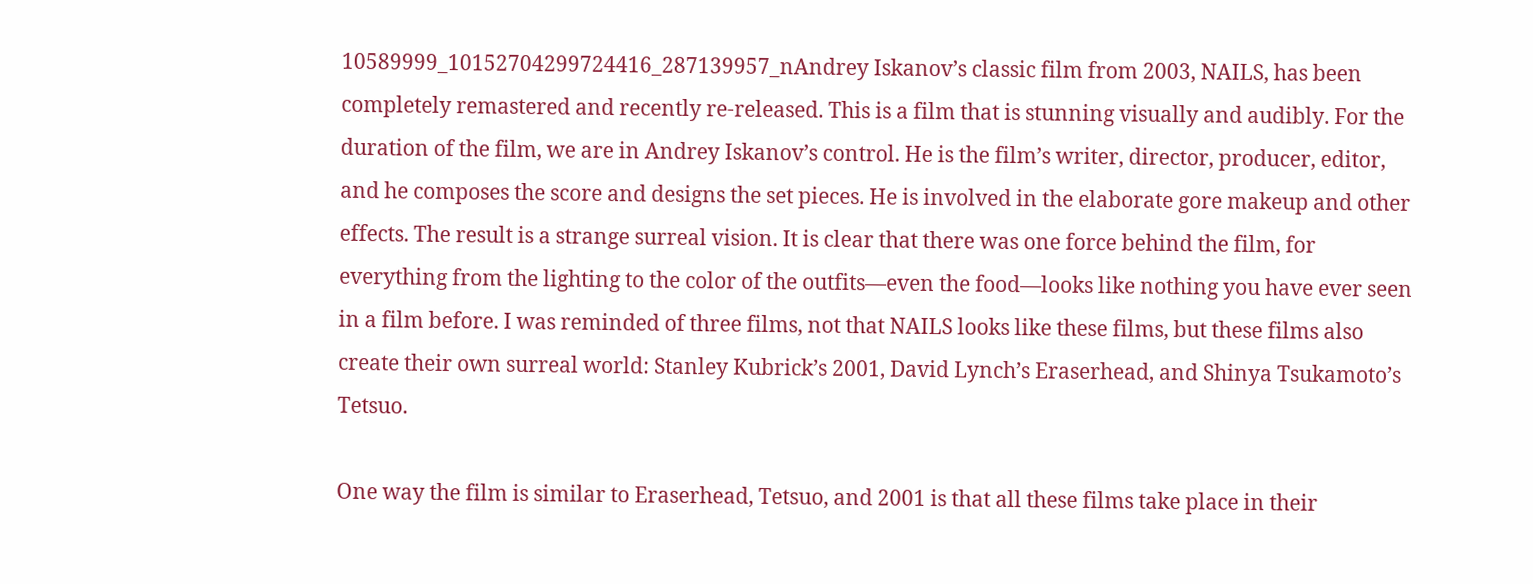10589999_10152704299724416_287139957_nAndrey Iskanov’s classic film from 2003, NAILS, has been completely remastered and recently re-released. This is a film that is stunning visually and audibly. For the duration of the film, we are in Andrey Iskanov’s control. He is the film’s writer, director, producer, editor, and he composes the score and designs the set pieces. He is involved in the elaborate gore makeup and other effects. The result is a strange surreal vision. It is clear that there was one force behind the film, for everything from the lighting to the color of the outfits—even the food—looks like nothing you have ever seen in a film before. I was reminded of three films, not that NAILS looks like these films, but these films also create their own surreal world: Stanley Kubrick’s 2001, David Lynch’s Eraserhead, and Shinya Tsukamoto’s Tetsuo.

One way the film is similar to Eraserhead, Tetsuo, and 2001 is that all these films take place in their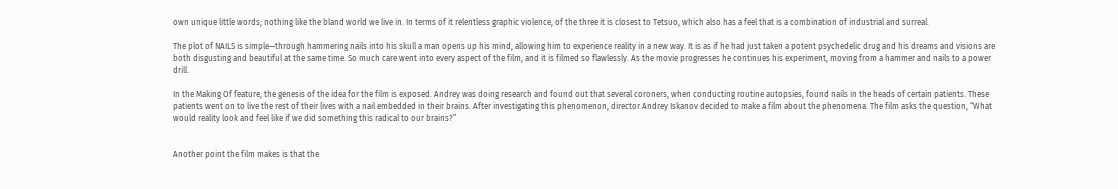own unique little words; nothing like the bland world we live in. In terms of it relentless graphic violence, of the three it is closest to Tetsuo, which also has a feel that is a combination of industrial and surreal.

The plot of NAILS is simple—through hammering nails into his skull a man opens up his mind, allowing him to experience reality in a new way. It is as if he had just taken a potent psychedelic drug and his dreams and visions are both disgusting and beautiful at the same time. So much care went into every aspect of the film, and it is filmed so flawlessly. As the movie progresses he continues his experiment, moving from a hammer and nails to a power drill.

In the Making Of feature, the genesis of the idea for the film is exposed. Andrey was doing research and found out that several coroners, when conducting routine autopsies, found nails in the heads of certain patients. These patients went on to live the rest of their lives with a nail embedded in their brains. After investigating this phenomenon, director Andrey Iskanov decided to make a film about the phenomena. The film asks the question, “What would reality look and feel like if we did something this radical to our brains?”


Another point the film makes is that the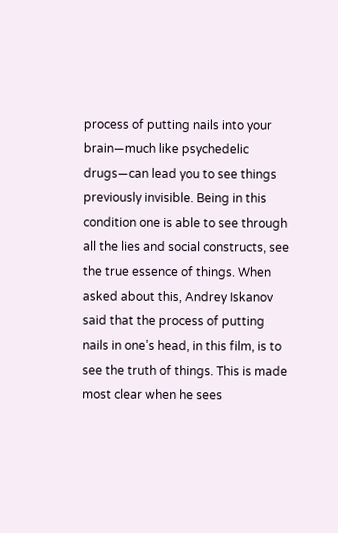process of putting nails into your brain—much like psychedelic drugs—can lead you to see things previously invisible. Being in this condition one is able to see through all the lies and social constructs, see the true essence of things. When asked about this, Andrey Iskanov said that the process of putting nails in one’s head, in this film, is to see the truth of things. This is made most clear when he sees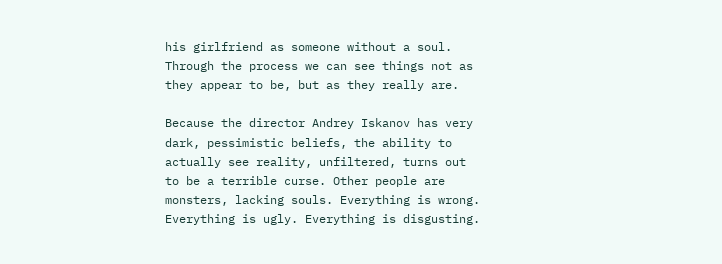his girlfriend as someone without a soul. Through the process we can see things not as they appear to be, but as they really are.

Because the director Andrey Iskanov has very dark, pessimistic beliefs, the ability to actually see reality, unfiltered, turns out to be a terrible curse. Other people are monsters, lacking souls. Everything is wrong. Everything is ugly. Everything is disgusting.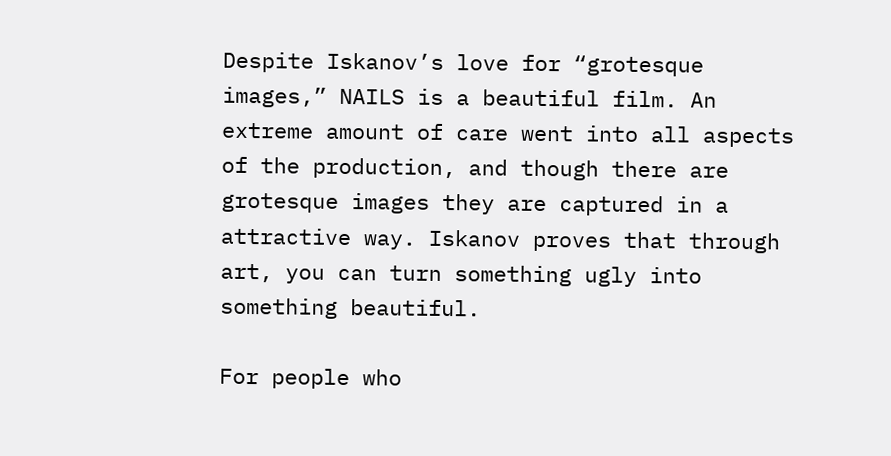Despite Iskanov’s love for “grotesque images,” NAILS is a beautiful film. An extreme amount of care went into all aspects of the production, and though there are grotesque images they are captured in a attractive way. Iskanov proves that through art, you can turn something ugly into something beautiful.

For people who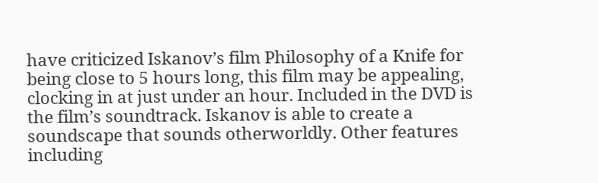have criticized Iskanov’s film Philosophy of a Knife for being close to 5 hours long, this film may be appealing, clocking in at just under an hour. Included in the DVD is the film’s soundtrack. Iskanov is able to create a soundscape that sounds otherworldly. Other features including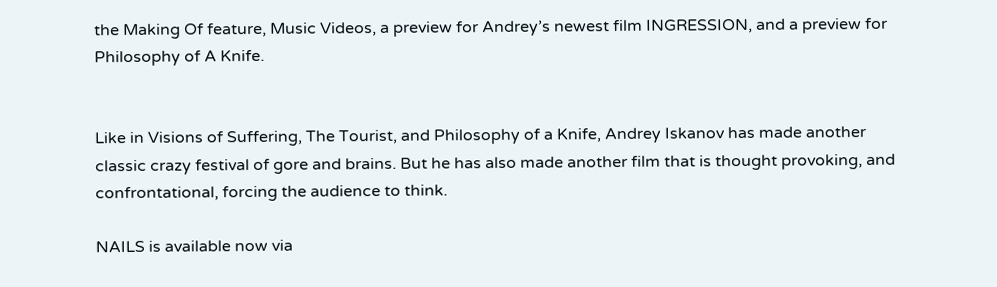the Making Of feature, Music Videos, a preview for Andrey’s newest film INGRESSION, and a preview for Philosophy of A Knife.


Like in Visions of Suffering, The Tourist, and Philosophy of a Knife, Andrey Iskanov has made another classic crazy festival of gore and brains. But he has also made another film that is thought provoking, and confrontational, forcing the audience to think.

NAILS is available now via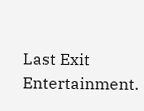Last Exit Entertainment.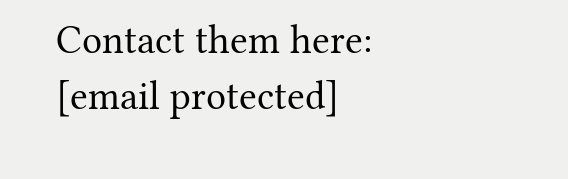Contact them here: [email protected]